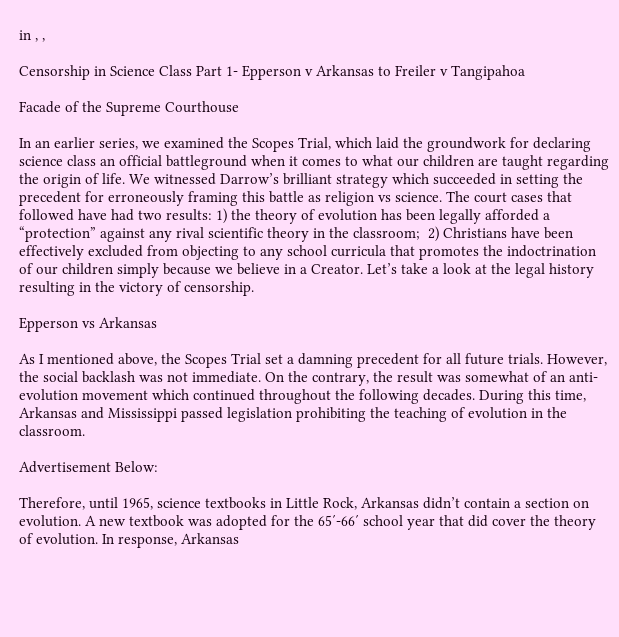in , ,

Censorship in Science Class Part 1- Epperson v Arkansas to Freiler v Tangipahoa

Facade of the Supreme Courthouse

In an earlier series, we examined the Scopes Trial, which laid the groundwork for declaring science class an official battleground when it comes to what our children are taught regarding the origin of life. We witnessed Darrow’s brilliant strategy which succeeded in setting the precedent for erroneously framing this battle as religion vs science. The court cases that followed have had two results: 1) the theory of evolution has been legally afforded a “protection” against any rival scientific theory in the classroom;  2) Christians have been effectively excluded from objecting to any school curricula that promotes the indoctrination of our children simply because we believe in a Creator. Let’s take a look at the legal history resulting in the victory of censorship.

Epperson vs Arkansas

As I mentioned above, the Scopes Trial set a damning precedent for all future trials. However, the social backlash was not immediate. On the contrary, the result was somewhat of an anti-evolution movement which continued throughout the following decades. During this time, Arkansas and Mississippi passed legislation prohibiting the teaching of evolution in the classroom.

Advertisement Below:

Therefore, until 1965, science textbooks in Little Rock, Arkansas didn’t contain a section on evolution. A new textbook was adopted for the 65′-66′ school year that did cover the theory of evolution. In response, Arkansas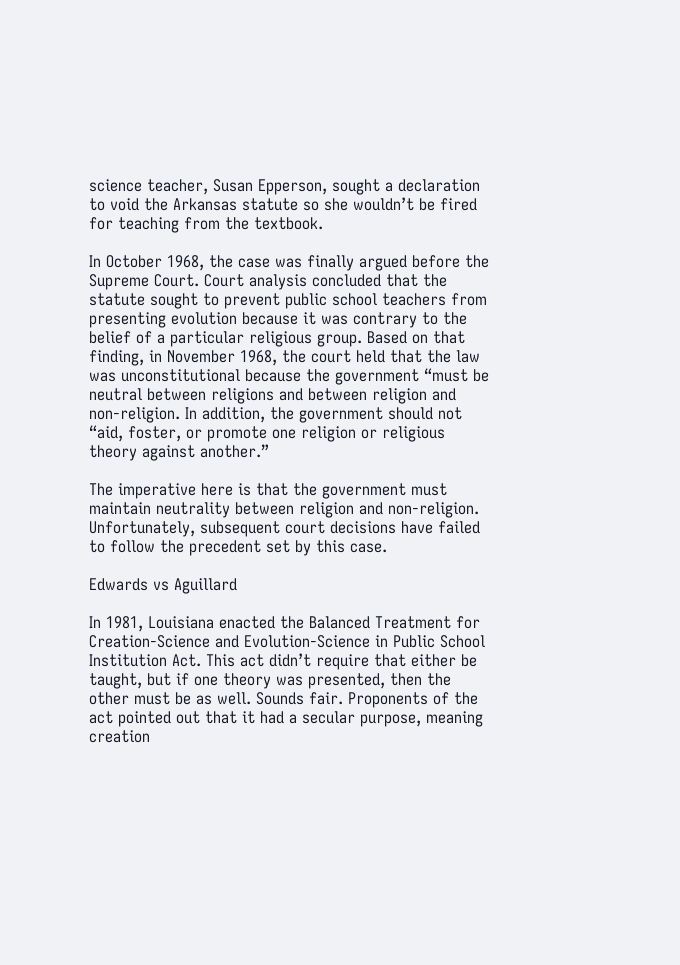science teacher, Susan Epperson, sought a declaration to void the Arkansas statute so she wouldn’t be fired for teaching from the textbook.

In October 1968, the case was finally argued before the Supreme Court. Court analysis concluded that the statute sought to prevent public school teachers from presenting evolution because it was contrary to the belief of a particular religious group. Based on that finding, in November 1968, the court held that the law was unconstitutional because the government “must be neutral between religions and between religion and non-religion. In addition, the government should not “aid, foster, or promote one religion or religious theory against another.”

The imperative here is that the government must maintain neutrality between religion and non-religion. Unfortunately, subsequent court decisions have failed to follow the precedent set by this case.

Edwards vs Aguillard

In 1981, Louisiana enacted the Balanced Treatment for Creation-Science and Evolution-Science in Public School Institution Act. This act didn’t require that either be taught, but if one theory was presented, then the other must be as well. Sounds fair. Proponents of the act pointed out that it had a secular purpose, meaning creation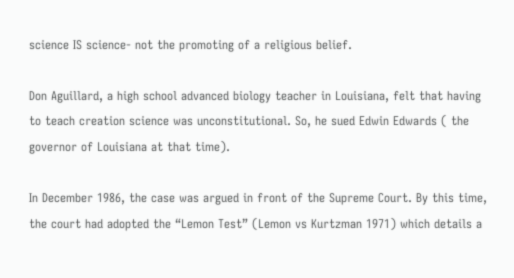science IS science- not the promoting of a religious belief.

Don Aguillard, a high school advanced biology teacher in Louisiana, felt that having to teach creation science was unconstitutional. So, he sued Edwin Edwards ( the governor of Louisiana at that time).

In December 1986, the case was argued in front of the Supreme Court. By this time, the court had adopted the “Lemon Test” (Lemon vs Kurtzman 1971) which details a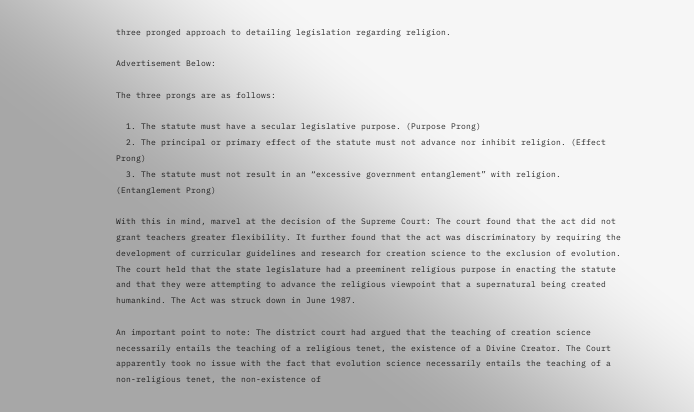three pronged approach to detailing legislation regarding religion.

Advertisement Below:

The three prongs are as follows:

  1. The statute must have a secular legislative purpose. (Purpose Prong)
  2. The principal or primary effect of the statute must not advance nor inhibit religion. (Effect Prong)
  3. The statute must not result in an “excessive government entanglement” with religion. (Entanglement Prong)

With this in mind, marvel at the decision of the Supreme Court: The court found that the act did not grant teachers greater flexibility. It further found that the act was discriminatory by requiring the development of curricular guidelines and research for creation science to the exclusion of evolution. The court held that the state legislature had a preeminent religious purpose in enacting the statute and that they were attempting to advance the religious viewpoint that a supernatural being created humankind. The Act was struck down in June 1987.

An important point to note: The district court had argued that the teaching of creation science necessarily entails the teaching of a religious tenet, the existence of a Divine Creator. The Court apparently took no issue with the fact that evolution science necessarily entails the teaching of a non-religious tenet, the non-existence of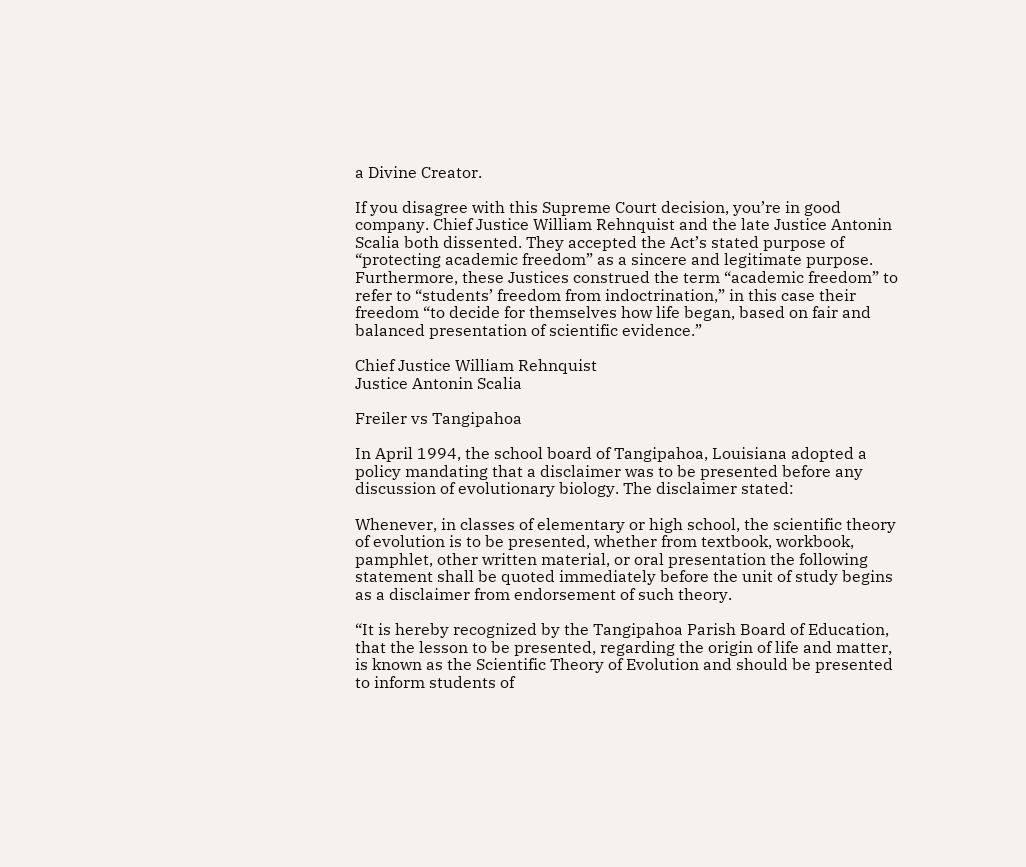a Divine Creator.

If you disagree with this Supreme Court decision, you’re in good company. Chief Justice William Rehnquist and the late Justice Antonin Scalia both dissented. They accepted the Act’s stated purpose of “protecting academic freedom” as a sincere and legitimate purpose. Furthermore, these Justices construed the term “academic freedom” to refer to “students’ freedom from indoctrination,” in this case their freedom “to decide for themselves how life began, based on fair and balanced presentation of scientific evidence.”

Chief Justice William Rehnquist
Justice Antonin Scalia

Freiler vs Tangipahoa

In April 1994, the school board of Tangipahoa, Louisiana adopted a policy mandating that a disclaimer was to be presented before any discussion of evolutionary biology. The disclaimer stated:

Whenever, in classes of elementary or high school, the scientific theory of evolution is to be presented, whether from textbook, workbook, pamphlet, other written material, or oral presentation the following statement shall be quoted immediately before the unit of study begins as a disclaimer from endorsement of such theory.

“It is hereby recognized by the Tangipahoa Parish Board of Education, that the lesson to be presented, regarding the origin of life and matter, is known as the Scientific Theory of Evolution and should be presented to inform students of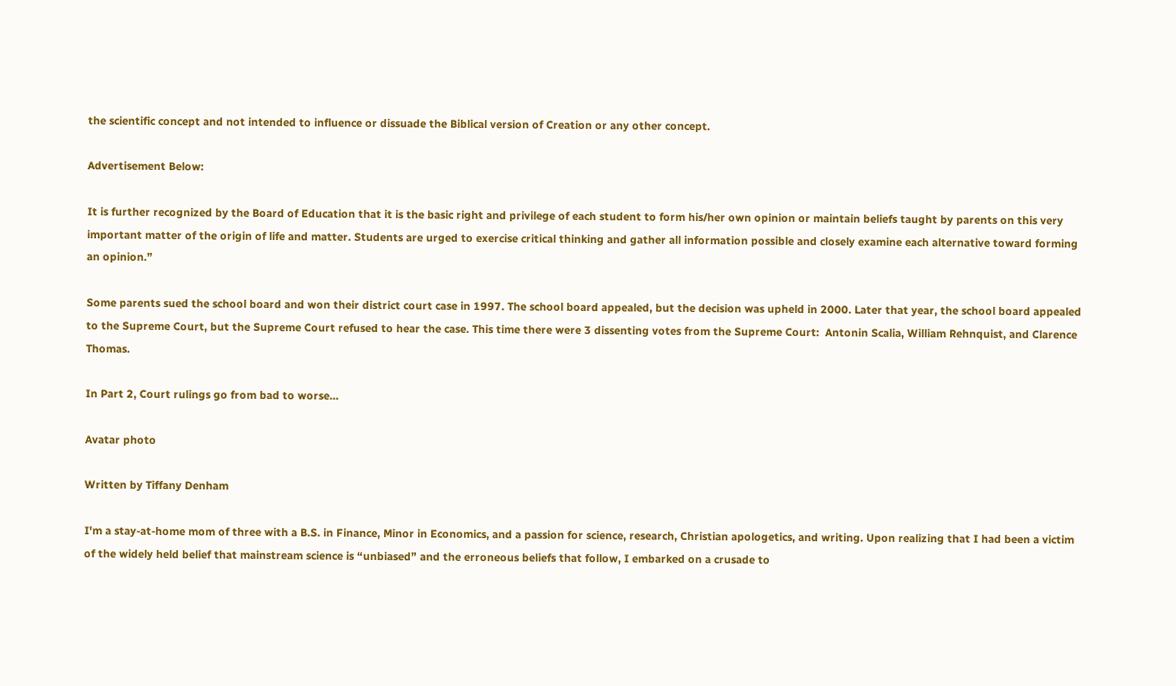the scientific concept and not intended to influence or dissuade the Biblical version of Creation or any other concept.

Advertisement Below:

It is further recognized by the Board of Education that it is the basic right and privilege of each student to form his/her own opinion or maintain beliefs taught by parents on this very important matter of the origin of life and matter. Students are urged to exercise critical thinking and gather all information possible and closely examine each alternative toward forming an opinion.”

Some parents sued the school board and won their district court case in 1997. The school board appealed, but the decision was upheld in 2000. Later that year, the school board appealed to the Supreme Court, but the Supreme Court refused to hear the case. This time there were 3 dissenting votes from the Supreme Court:  Antonin Scalia, William Rehnquist, and Clarence Thomas.

In Part 2, Court rulings go from bad to worse…

Avatar photo

Written by Tiffany Denham

I'm a stay-at-home mom of three with a B.S. in Finance, Minor in Economics, and a passion for science, research, Christian apologetics, and writing. Upon realizing that I had been a victim of the widely held belief that mainstream science is “unbiased” and the erroneous beliefs that follow, I embarked on a crusade to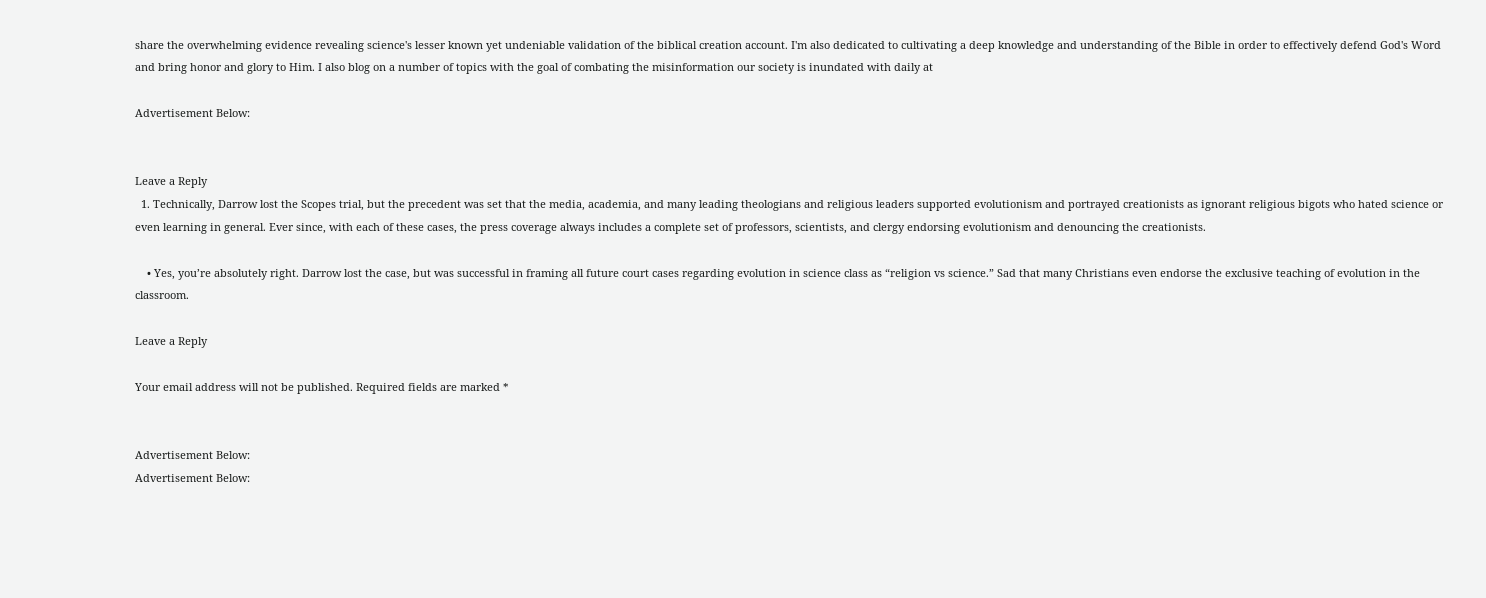share the overwhelming evidence revealing science's lesser known yet undeniable validation of the biblical creation account. I'm also dedicated to cultivating a deep knowledge and understanding of the Bible in order to effectively defend God's Word and bring honor and glory to Him. I also blog on a number of topics with the goal of combating the misinformation our society is inundated with daily at

Advertisement Below:


Leave a Reply
  1. Technically, Darrow lost the Scopes trial, but the precedent was set that the media, academia, and many leading theologians and religious leaders supported evolutionism and portrayed creationists as ignorant religious bigots who hated science or even learning in general. Ever since, with each of these cases, the press coverage always includes a complete set of professors, scientists, and clergy endorsing evolutionism and denouncing the creationists.

    • Yes, you’re absolutely right. Darrow lost the case, but was successful in framing all future court cases regarding evolution in science class as “religion vs science.” Sad that many Christians even endorse the exclusive teaching of evolution in the classroom.

Leave a Reply

Your email address will not be published. Required fields are marked *


Advertisement Below:
Advertisement Below: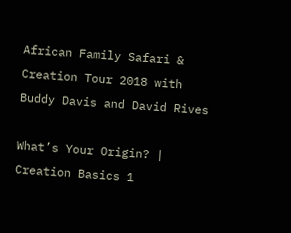African Family Safari & Creation Tour 2018 with Buddy Davis and David Rives

What’s Your Origin? | Creation Basics 1